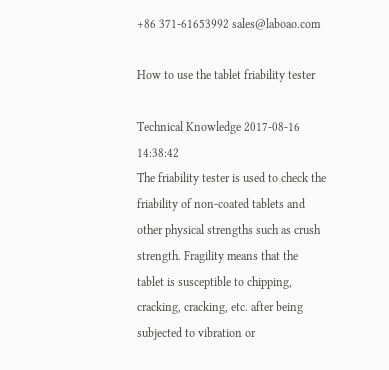+86 371-61653992 sales@laboao.com

How to use the tablet friability tester

Technical Knowledge 2017-08-16 14:38:42
The friability tester is used to check the friability of non-coated tablets and other physical strengths such as crush strength. Fragility means that the tablet is susceptible to chipping, cracking, cracking, etc. after being subjected to vibration or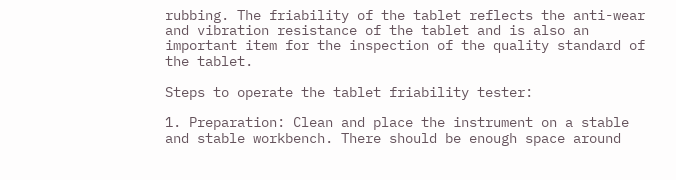rubbing. The friability of the tablet reflects the anti-wear and vibration resistance of the tablet and is also an important item for the inspection of the quality standard of the tablet.

Steps to operate the tablet friability tester:

1. Preparation: Clean and place the instrument on a stable and stable workbench. There should be enough space around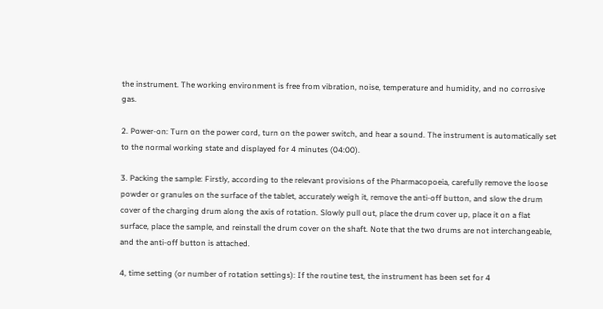the instrument. The working environment is free from vibration, noise, temperature and humidity, and no corrosive gas.

2. Power-on: Turn on the power cord, turn on the power switch, and hear a sound. The instrument is automatically set to the normal working state and displayed for 4 minutes (04:00).

3. Packing the sample: Firstly, according to the relevant provisions of the Pharmacopoeia, carefully remove the loose powder or granules on the surface of the tablet, accurately weigh it, remove the anti-off button, and slow the drum cover of the charging drum along the axis of rotation. Slowly pull out, place the drum cover up, place it on a flat surface, place the sample, and reinstall the drum cover on the shaft. Note that the two drums are not interchangeable, and the anti-off button is attached.

4, time setting (or number of rotation settings): If the routine test, the instrument has been set for 4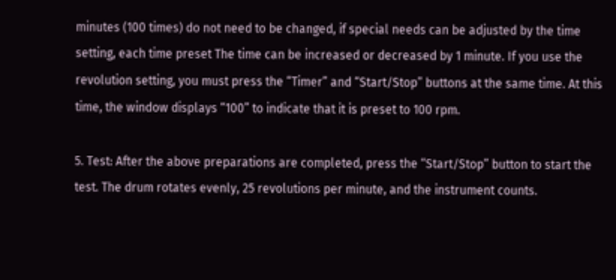minutes (100 times) do not need to be changed, if special needs can be adjusted by the time setting, each time preset The time can be increased or decreased by 1 minute. If you use the revolution setting, you must press the “Timer” and “Start/Stop” buttons at the same time. At this time, the window displays “100” to indicate that it is preset to 100 rpm.

5. Test: After the above preparations are completed, press the “Start/Stop” button to start the test. The drum rotates evenly, 25 revolutions per minute, and the instrument counts.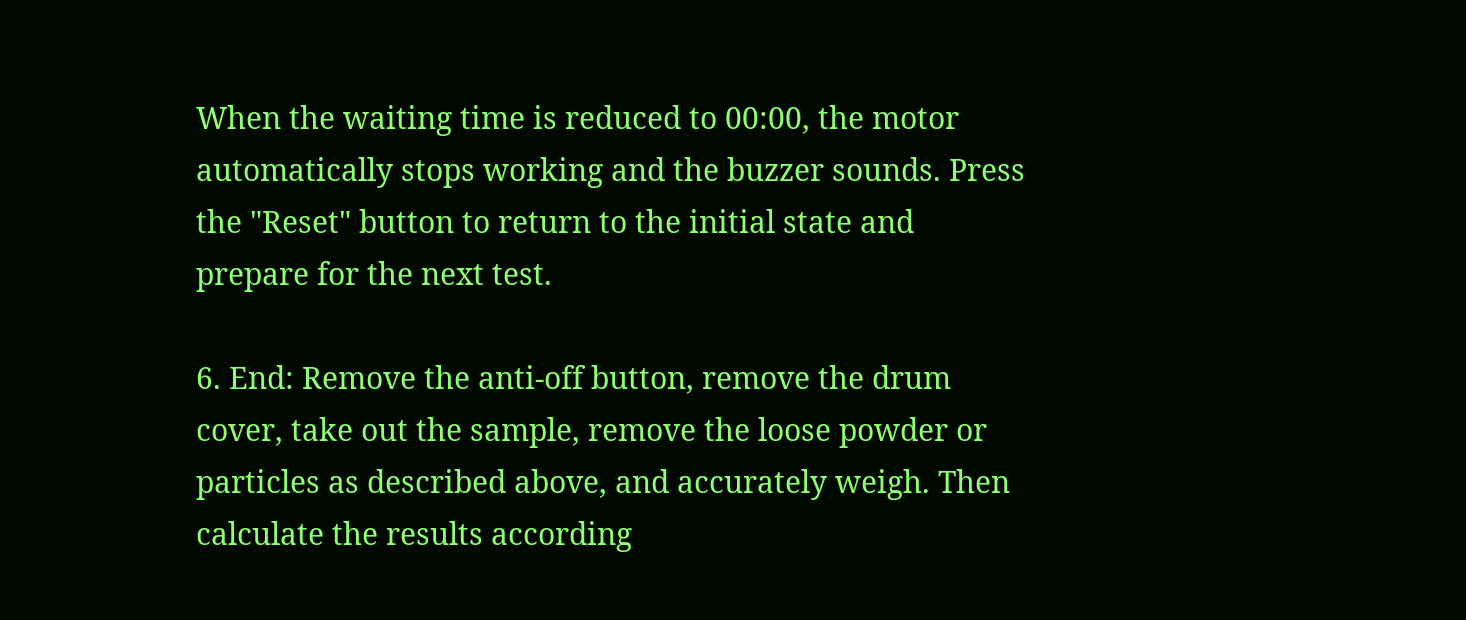When the waiting time is reduced to 00:00, the motor automatically stops working and the buzzer sounds. Press the "Reset" button to return to the initial state and prepare for the next test.

6. End: Remove the anti-off button, remove the drum cover, take out the sample, remove the loose powder or particles as described above, and accurately weigh. Then calculate the results according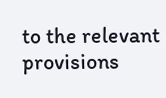to the relevant provisions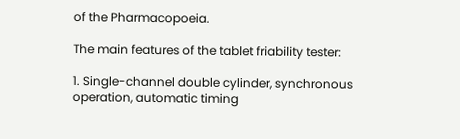of the Pharmacopoeia.

The main features of the tablet friability tester:

1. Single-channel double cylinder, synchronous operation, automatic timing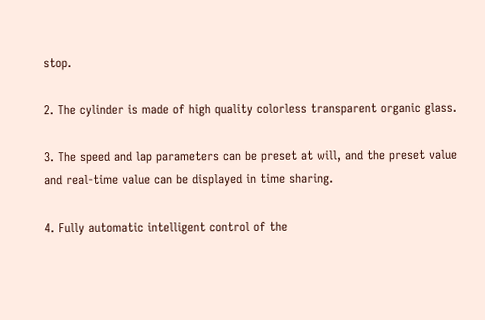stop.

2. The cylinder is made of high quality colorless transparent organic glass.

3. The speed and lap parameters can be preset at will, and the preset value and real-time value can be displayed in time sharing.

4. Fully automatic intelligent control of the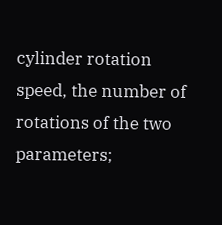cylinder rotation speed, the number of rotations of the two parameters;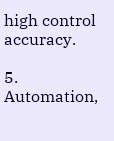high control accuracy.

5. Automation,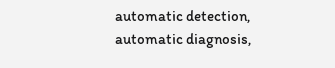automatic detection, automatic diagnosis,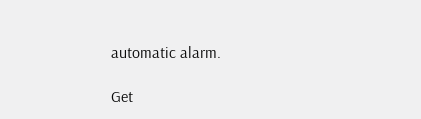automatic alarm.

Get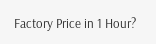Factory Price in 1 Hour?